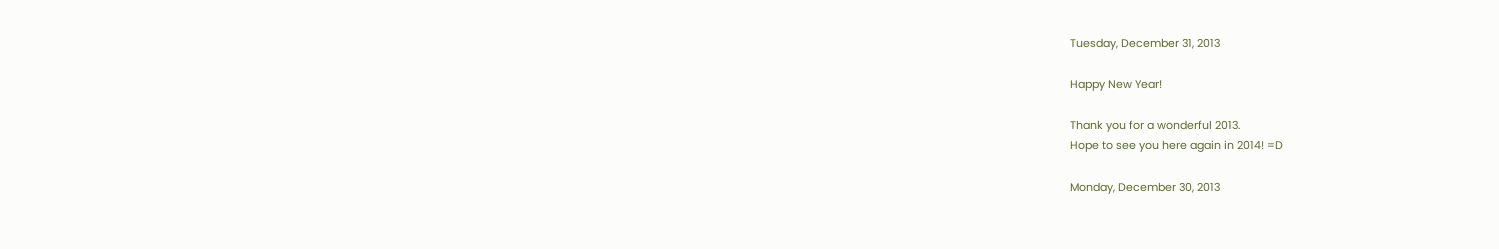Tuesday, December 31, 2013

Happy New Year!

Thank you for a wonderful 2013.
Hope to see you here again in 2014! =D

Monday, December 30, 2013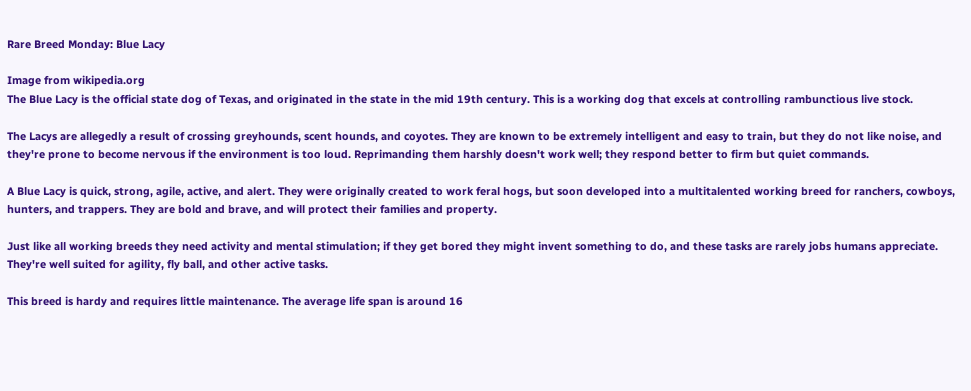Rare Breed Monday: Blue Lacy

Image from wikipedia.org
The Blue Lacy is the official state dog of Texas, and originated in the state in the mid 19th century. This is a working dog that excels at controlling rambunctious live stock.

The Lacys are allegedly a result of crossing greyhounds, scent hounds, and coyotes. They are known to be extremely intelligent and easy to train, but they do not like noise, and they're prone to become nervous if the environment is too loud. Reprimanding them harshly doesn't work well; they respond better to firm but quiet commands.

A Blue Lacy is quick, strong, agile, active, and alert. They were originally created to work feral hogs, but soon developed into a multitalented working breed for ranchers, cowboys, hunters, and trappers. They are bold and brave, and will protect their families and property.

Just like all working breeds they need activity and mental stimulation; if they get bored they might invent something to do, and these tasks are rarely jobs humans appreciate. They're well suited for agility, fly ball, and other active tasks.

This breed is hardy and requires little maintenance. The average life span is around 16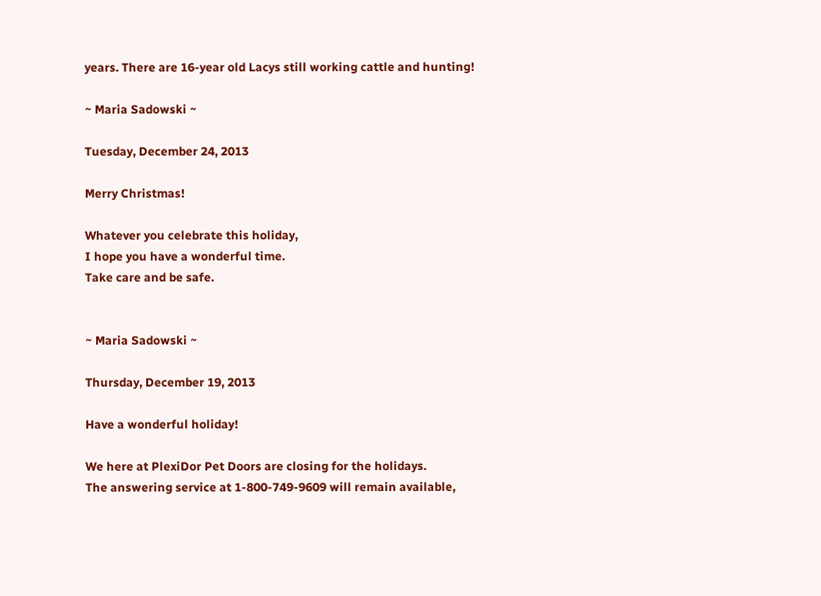years. There are 16-year old Lacys still working cattle and hunting!

~ Maria Sadowski ~

Tuesday, December 24, 2013

Merry Christmas!

Whatever you celebrate this holiday,
I hope you have a wonderful time.
Take care and be safe.


~ Maria Sadowski ~

Thursday, December 19, 2013

Have a wonderful holiday!

We here at PlexiDor Pet Doors are closing for the holidays.
The answering service at 1-800-749-9609 will remain available,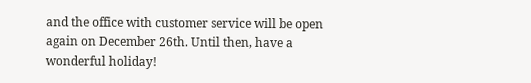and the office with customer service will be open again on December 26th. Until then, have a wonderful holiday!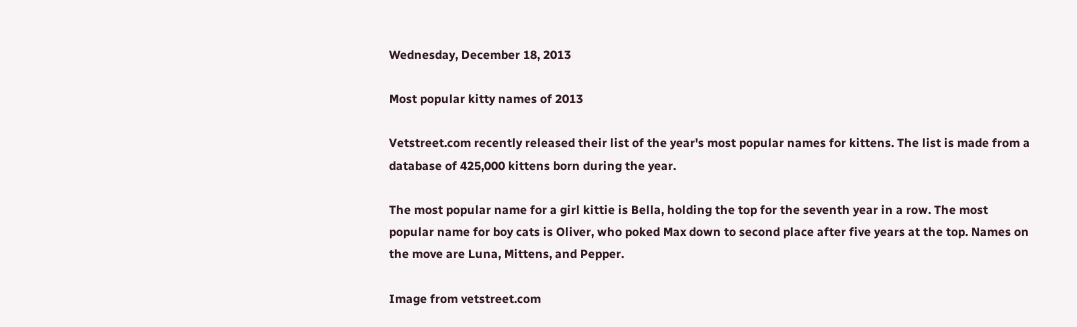Wednesday, December 18, 2013

Most popular kitty names of 2013

Vetstreet.com recently released their list of the year's most popular names for kittens. The list is made from a database of 425,000 kittens born during the year.

The most popular name for a girl kittie is Bella, holding the top for the seventh year in a row. The most popular name for boy cats is Oliver, who poked Max down to second place after five years at the top. Names on the move are Luna, Mittens, and Pepper.

Image from vetstreet.com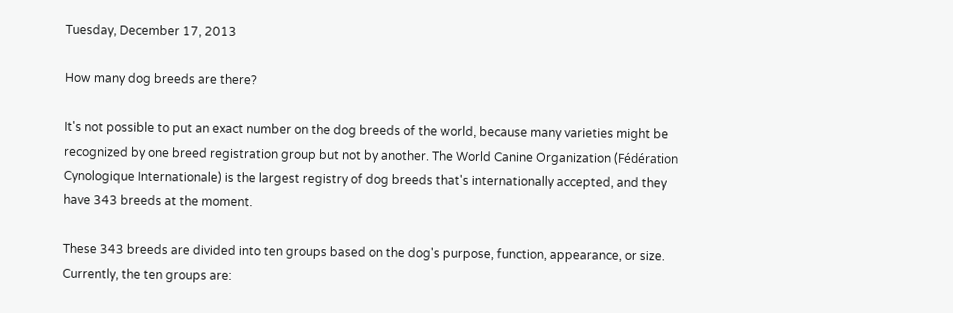Tuesday, December 17, 2013

How many dog breeds are there?

It's not possible to put an exact number on the dog breeds of the world, because many varieties might be recognized by one breed registration group but not by another. The World Canine Organization (Fédération Cynologique Internationale) is the largest registry of dog breeds that's internationally accepted, and they have 343 breeds at the moment.

These 343 breeds are divided into ten groups based on the dog's purpose, function, appearance, or size. Currently, the ten groups are: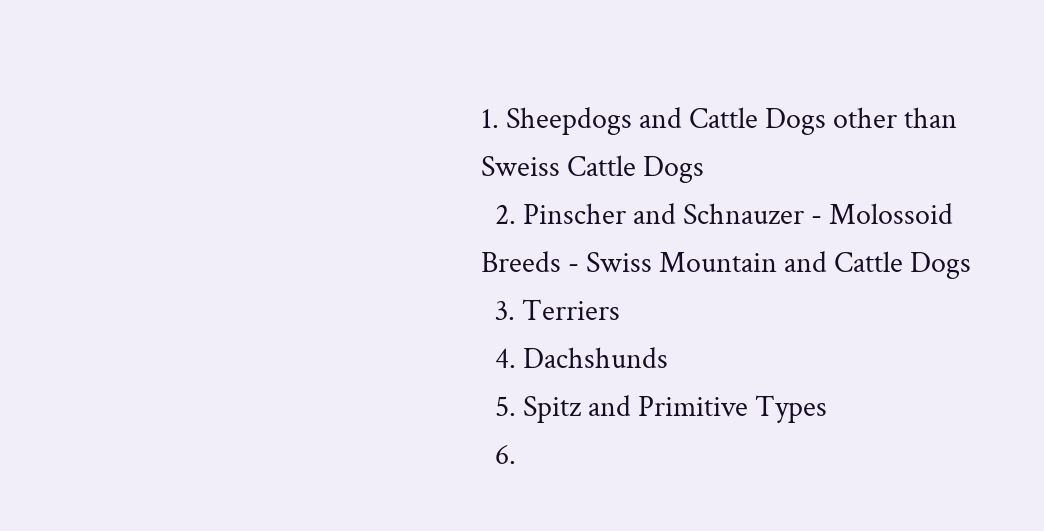1. Sheepdogs and Cattle Dogs other than Sweiss Cattle Dogs
  2. Pinscher and Schnauzer - Molossoid Breeds - Swiss Mountain and Cattle Dogs
  3. Terriers
  4. Dachshunds
  5. Spitz and Primitive Types
  6.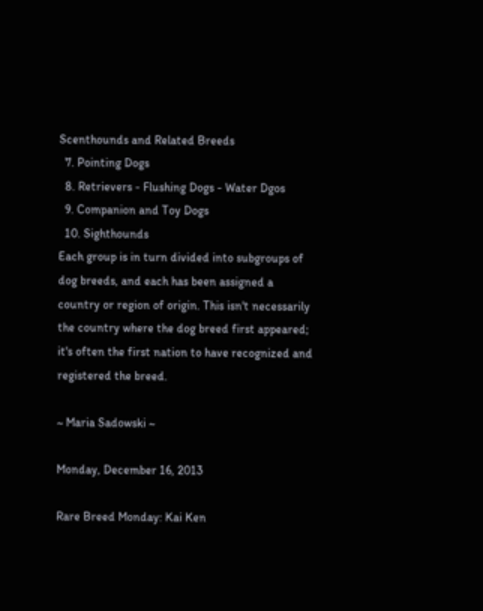Scenthounds and Related Breeds
  7. Pointing Dogs
  8. Retrievers - Flushing Dogs - Water Dgos
  9. Companion and Toy Dogs
  10. Sighthounds
Each group is in turn divided into subgroups of dog breeds, and each has been assigned a country or region of origin. This isn't necessarily the country where the dog breed first appeared; it's often the first nation to have recognized and registered the breed.

~ Maria Sadowski ~

Monday, December 16, 2013

Rare Breed Monday: Kai Ken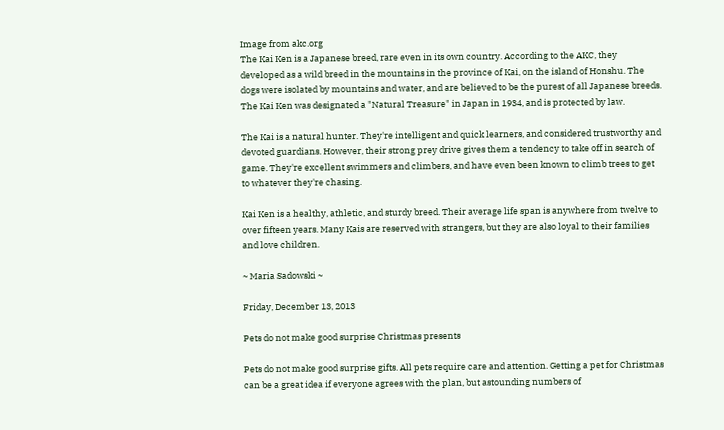Image from akc.org
The Kai Ken is a Japanese breed, rare even in its own country. According to the AKC, they developed as a wild breed in the mountains in the province of Kai, on the island of Honshu. The dogs were isolated by mountains and water, and are believed to be the purest of all Japanese breeds. The Kai Ken was designated a "Natural Treasure" in Japan in 1934, and is protected by law.

The Kai is a natural hunter. They're intelligent and quick learners, and considered trustworthy and devoted guardians. However, their strong prey drive gives them a tendency to take off in search of game. They're excellent swimmers and climbers, and have even been known to climb trees to get to whatever they're chasing.

Kai Ken is a healthy, athletic, and sturdy breed. Their average life span is anywhere from twelve to over fifteen years. Many Kais are reserved with strangers, but they are also loyal to their families and love children.

~ Maria Sadowski ~

Friday, December 13, 2013

Pets do not make good surprise Christmas presents

Pets do not make good surprise gifts. All pets require care and attention. Getting a pet for Christmas can be a great idea if everyone agrees with the plan, but astounding numbers of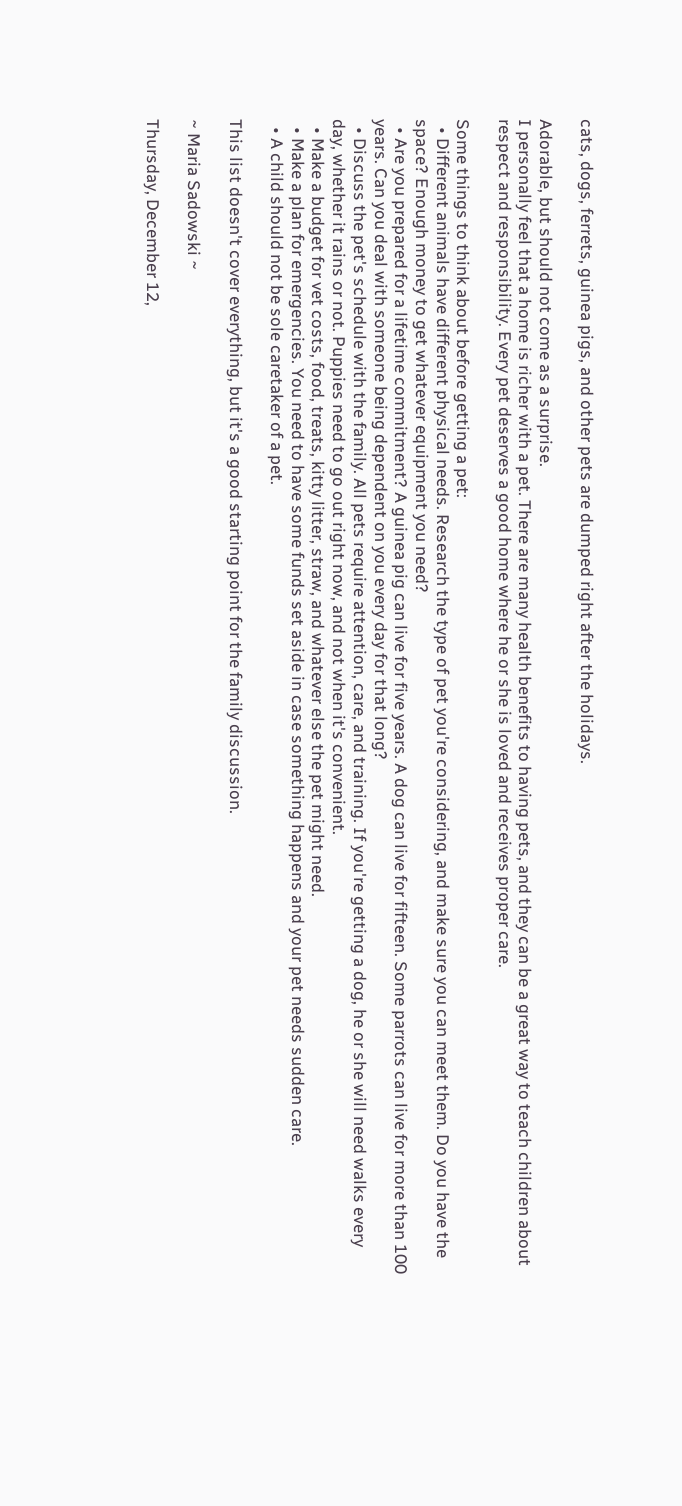cats, dogs, ferrets, guinea pigs, and other pets are dumped right after the holidays.

Adorable, but should not come as a surprise.
I personally feel that a home is richer with a pet. There are many health benefits to having pets, and they can be a great way to teach children about respect and responsibility. Every pet deserves a good home where he or she is loved and receives proper care.

Some things to think about before getting a pet:
  • Different animals have different physical needs. Research the type of pet you're considering, and make sure you can meet them. Do you have the space? Enough money to get whatever equipment you need?
  • Are you prepared for a lifetime commitment? A guinea pig can live for five years. A dog can live for fifteen. Some parrots can live for more than 100 years. Can you deal with someone being dependent on you every day for that long?
  • Discuss the pet's schedule with the family. All pets require attention, care, and training. If you're getting a dog, he or she will need walks every day, whether it rains or not. Puppies need to go out right now, and not when it's convenient.
  • Make a budget for vet costs, food, treats, kitty litter, straw, and whatever else the pet might need.
  • Make a plan for emergencies. You need to have some funds set aside in case something happens and your pet needs sudden care.
  • A child should not be sole caretaker of a pet.

This list doesn't cover everything, but it's a good starting point for the family discussion.

~ Maria Sadowski ~

Thursday, December 12,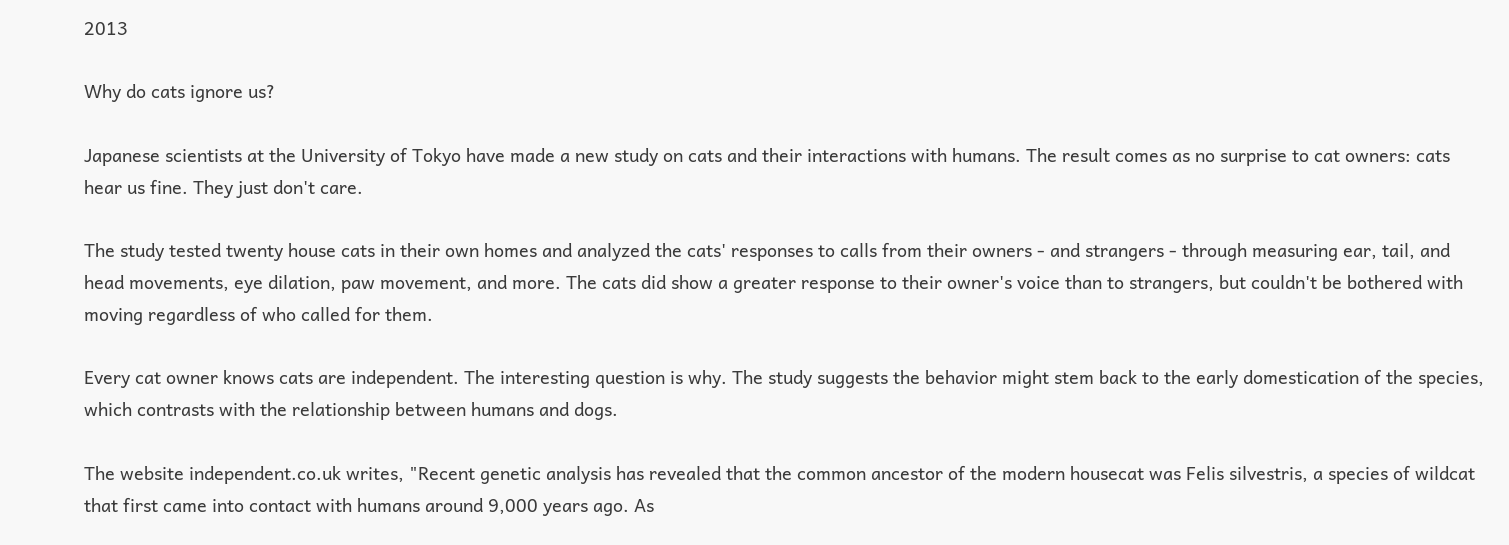2013

Why do cats ignore us?

Japanese scientists at the University of Tokyo have made a new study on cats and their interactions with humans. The result comes as no surprise to cat owners: cats hear us fine. They just don't care.

The study tested twenty house cats in their own homes and analyzed the cats' responses to calls from their owners - and strangers - through measuring ear, tail, and head movements, eye dilation, paw movement, and more. The cats did show a greater response to their owner's voice than to strangers, but couldn't be bothered with moving regardless of who called for them.

Every cat owner knows cats are independent. The interesting question is why. The study suggests the behavior might stem back to the early domestication of the species, which contrasts with the relationship between humans and dogs.

The website independent.co.uk writes, "Recent genetic analysis has revealed that the common ancestor of the modern housecat was Felis silvestris, a species of wildcat that first came into contact with humans around 9,000 years ago. As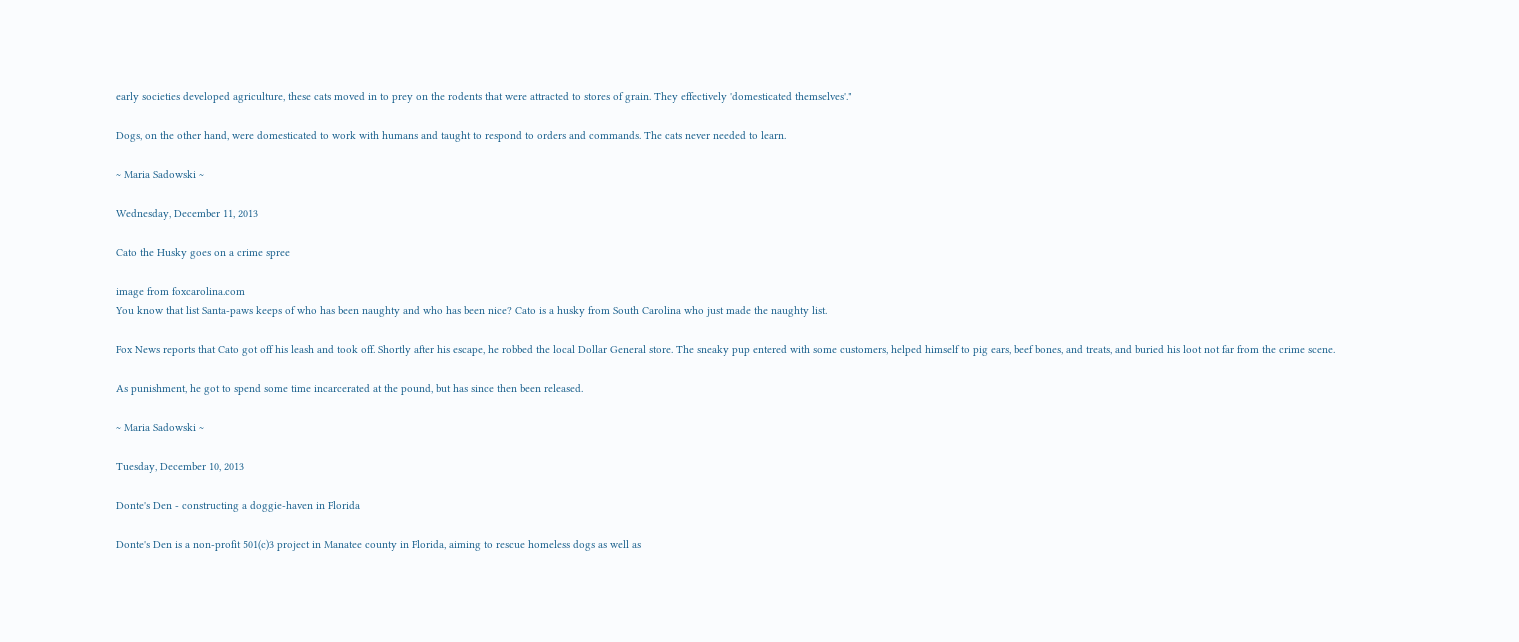early societies developed agriculture, these cats moved in to prey on the rodents that were attracted to stores of grain. They effectively 'domesticated themselves'."

Dogs, on the other hand, were domesticated to work with humans and taught to respond to orders and commands. The cats never needed to learn.

~ Maria Sadowski ~

Wednesday, December 11, 2013

Cato the Husky goes on a crime spree

image from foxcarolina.com
You know that list Santa-paws keeps of who has been naughty and who has been nice? Cato is a husky from South Carolina who just made the naughty list.

Fox News reports that Cato got off his leash and took off. Shortly after his escape, he robbed the local Dollar General store. The sneaky pup entered with some customers, helped himself to pig ears, beef bones, and treats, and buried his loot not far from the crime scene.

As punishment, he got to spend some time incarcerated at the pound, but has since then been released.

~ Maria Sadowski ~

Tuesday, December 10, 2013

Donte's Den - constructing a doggie-haven in Florida

Donte's Den is a non-profit 501(c)3 project in Manatee county in Florida, aiming to rescue homeless dogs as well as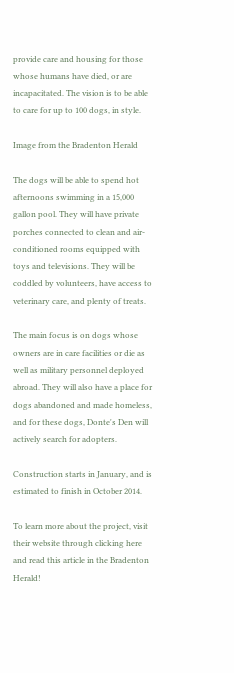provide care and housing for those whose humans have died, or are incapacitated. The vision is to be able to care for up to 100 dogs, in style.

Image from the Bradenton Herald

The dogs will be able to spend hot afternoons swimming in a 15,000 gallon pool. They will have private porches connected to clean and air-conditioned rooms equipped with toys and televisions. They will be coddled by volunteers, have access to veterinary care, and plenty of treats.

The main focus is on dogs whose owners are in care facilities or die as well as military personnel deployed abroad. They will also have a place for dogs abandoned and made homeless, and for these dogs, Donte's Den will actively search for adopters.

Construction starts in January, and is estimated to finish in October 2014.

To learn more about the project, visit their website through clicking here and read this article in the Bradenton Herald!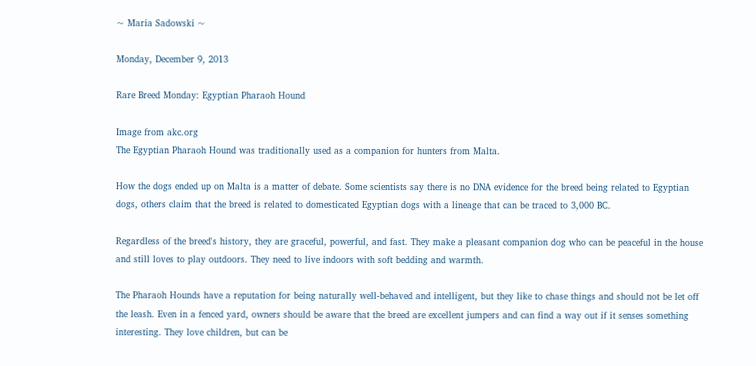~ Maria Sadowski ~

Monday, December 9, 2013

Rare Breed Monday: Egyptian Pharaoh Hound

Image from akc.org
The Egyptian Pharaoh Hound was traditionally used as a companion for hunters from Malta.

How the dogs ended up on Malta is a matter of debate. Some scientists say there is no DNA evidence for the breed being related to Egyptian dogs, others claim that the breed is related to domesticated Egyptian dogs with a lineage that can be traced to 3,000 BC.

Regardless of the breed's history, they are graceful, powerful, and fast. They make a pleasant companion dog who can be peaceful in the house and still loves to play outdoors. They need to live indoors with soft bedding and warmth.

The Pharaoh Hounds have a reputation for being naturally well-behaved and intelligent, but they like to chase things and should not be let off the leash. Even in a fenced yard, owners should be aware that the breed are excellent jumpers and can find a way out if it senses something interesting. They love children, but can be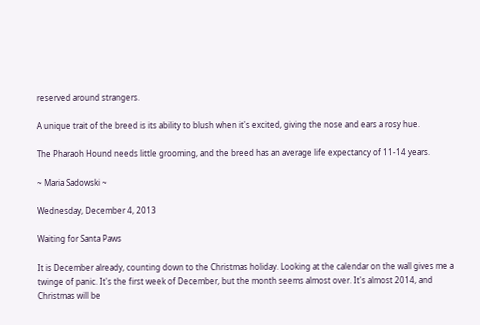reserved around strangers.

A unique trait of the breed is its ability to blush when it's excited, giving the nose and ears a rosy hue.

The Pharaoh Hound needs little grooming, and the breed has an average life expectancy of 11-14 years.

~ Maria Sadowski ~

Wednesday, December 4, 2013

Waiting for Santa Paws

It is December already, counting down to the Christmas holiday. Looking at the calendar on the wall gives me a twinge of panic. It's the first week of December, but the month seems almost over. It's almost 2014, and Christmas will be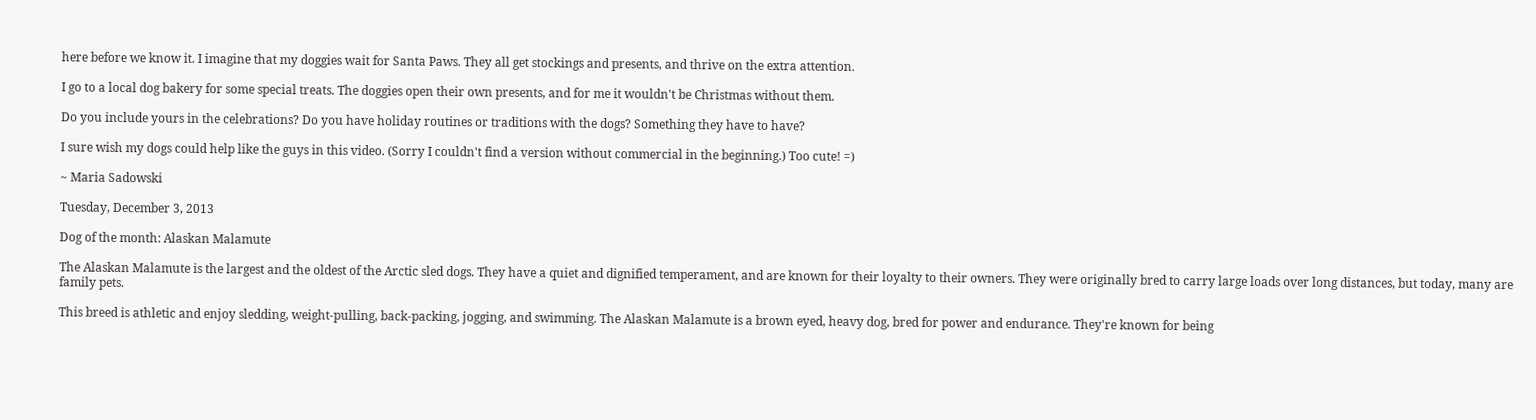here before we know it. I imagine that my doggies wait for Santa Paws. They all get stockings and presents, and thrive on the extra attention.

I go to a local dog bakery for some special treats. The doggies open their own presents, and for me it wouldn't be Christmas without them.

Do you include yours in the celebrations? Do you have holiday routines or traditions with the dogs? Something they have to have?

I sure wish my dogs could help like the guys in this video. (Sorry I couldn't find a version without commercial in the beginning.) Too cute! =)

~ Maria Sadowski

Tuesday, December 3, 2013

Dog of the month: Alaskan Malamute

The Alaskan Malamute is the largest and the oldest of the Arctic sled dogs. They have a quiet and dignified temperament, and are known for their loyalty to their owners. They were originally bred to carry large loads over long distances, but today, many are family pets.

This breed is athletic and enjoy sledding, weight-pulling, back-packing, jogging, and swimming. The Alaskan Malamute is a brown eyed, heavy dog, bred for power and endurance. They're known for being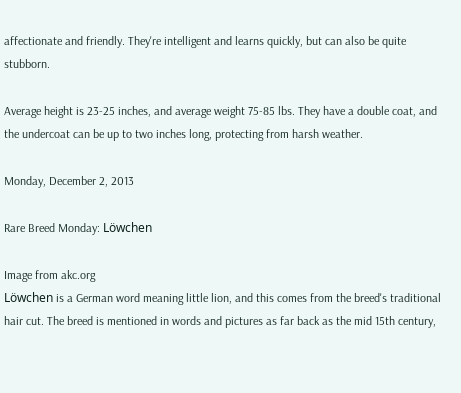affectionate and friendly. They're intelligent and learns quickly, but can also be quite stubborn.

Average height is 23-25 inches, and average weight 75-85 lbs. They have a double coat, and the undercoat can be up to two inches long, protecting from harsh weather.

Monday, December 2, 2013

Rare Breed Monday: Löwchen

Image from akc.org
Löwchen is a German word meaning little lion, and this comes from the breed's traditional hair cut. The breed is mentioned in words and pictures as far back as the mid 15th century,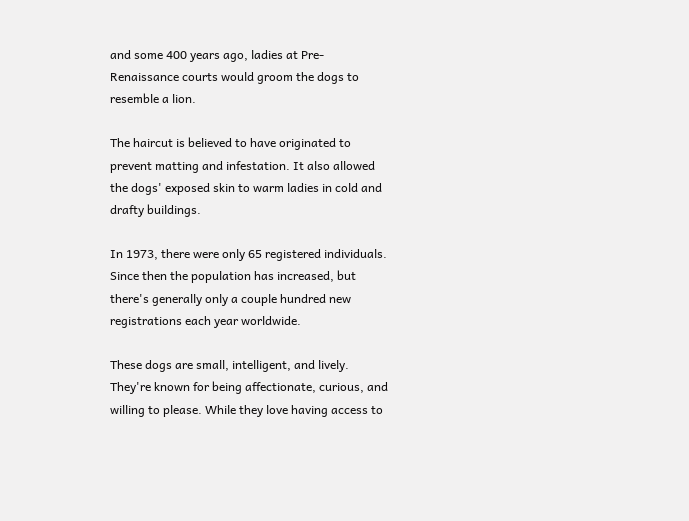and some 400 years ago, ladies at Pre-Renaissance courts would groom the dogs to resemble a lion.

The haircut is believed to have originated to prevent matting and infestation. It also allowed the dogs' exposed skin to warm ladies in cold and drafty buildings.

In 1973, there were only 65 registered individuals. Since then the population has increased, but there's generally only a couple hundred new registrations each year worldwide.

These dogs are small, intelligent, and lively. They're known for being affectionate, curious, and willing to please. While they love having access to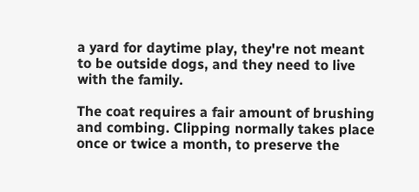a yard for daytime play, they're not meant to be outside dogs, and they need to live with the family.

The coat requires a fair amount of brushing and combing. Clipping normally takes place once or twice a month, to preserve the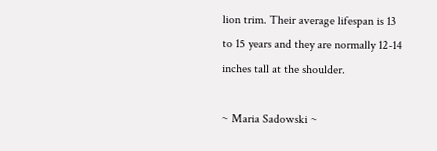lion trim. Their average lifespan is 13 to 15 years and they are normally 12-14 inches tall at the shoulder.

~ Maria Sadowski ~